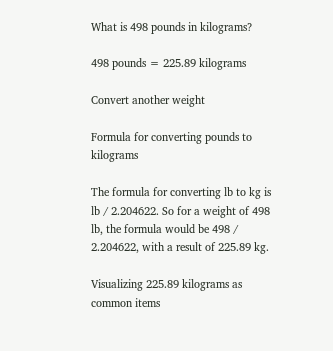What is 498 pounds in kilograms?

498 pounds = 225.89 kilograms

Convert another weight

Formula for converting pounds to kilograms

The formula for converting lb to kg is lb / 2.204622. So for a weight of 498 lb, the formula would be 498 / 2.204622, with a result of 225.89 kg.

Visualizing 225.89 kilograms as common items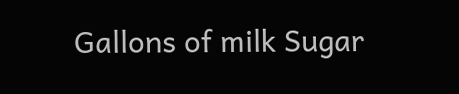Gallons of milk Sugar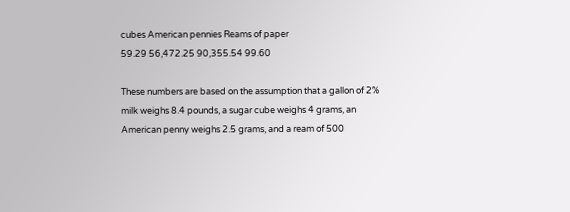cubes American pennies Reams of paper
59.29 56,472.25 90,355.54 99.60

These numbers are based on the assumption that a gallon of 2% milk weighs 8.4 pounds, a sugar cube weighs 4 grams, an American penny weighs 2.5 grams, and a ream of 500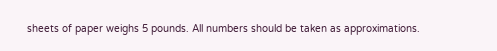sheets of paper weighs 5 pounds. All numbers should be taken as approximations.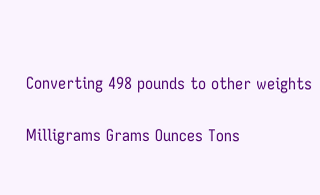Converting 498 pounds to other weights

Milligrams Grams Ounces Tons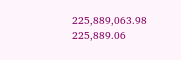225,889,063.98 225,889.06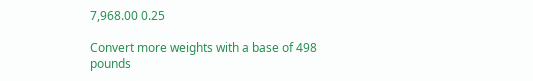7,968.00 0.25

Convert more weights with a base of 498 pounds